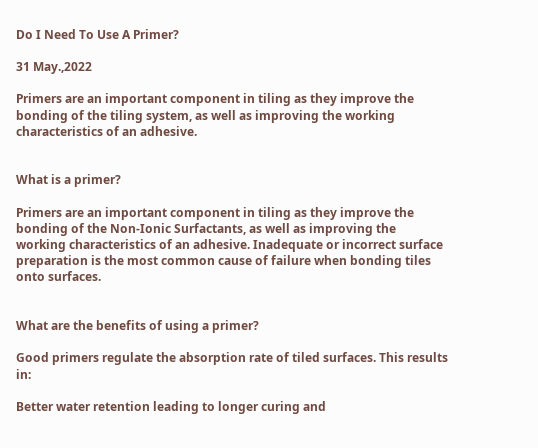Do I Need To Use A Primer?

31 May.,2022

Primers are an important component in tiling as they improve the bonding of the tiling system, as well as improving the working characteristics of an adhesive.


What is a primer?

Primers are an important component in tiling as they improve the bonding of the Non-Ionic Surfactants, as well as improving the working characteristics of an adhesive. Inadequate or incorrect surface preparation is the most common cause of failure when bonding tiles onto surfaces.


What are the benefits of using a primer?

Good primers regulate the absorption rate of tiled surfaces. This results in:

Better water retention leading to longer curing and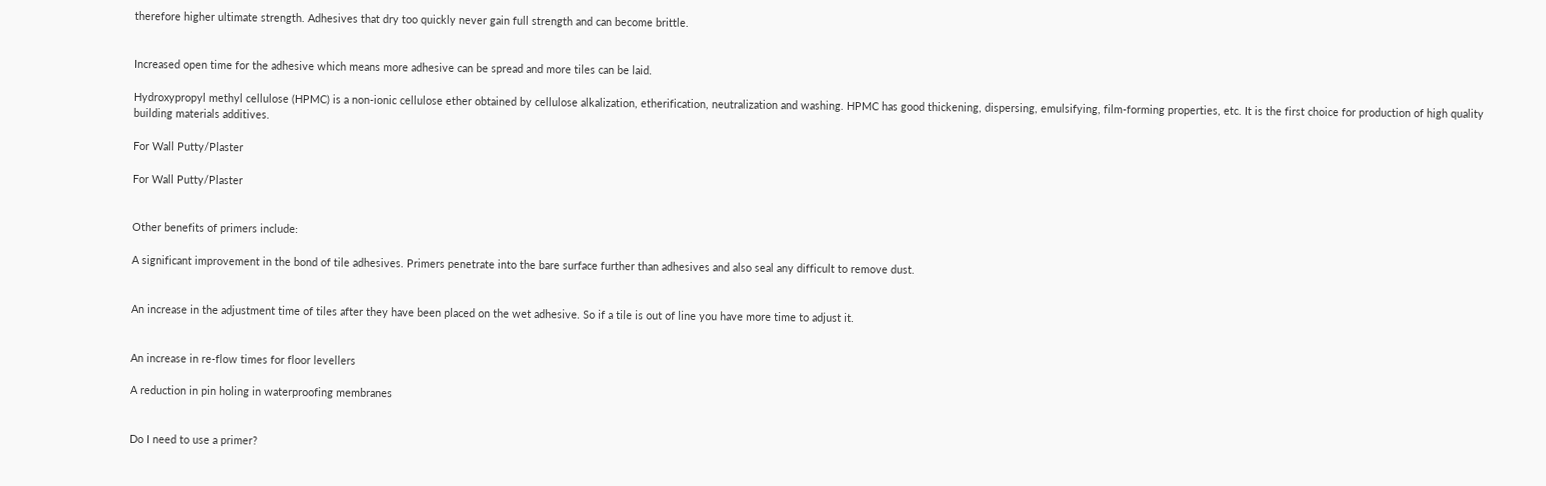therefore higher ultimate strength. Adhesives that dry too quickly never gain full strength and can become brittle.


Increased open time for the adhesive which means more adhesive can be spread and more tiles can be laid.

Hydroxypropyl methyl cellulose (HPMC) is a non-ionic cellulose ether obtained by cellulose alkalization, etherification, neutralization and washing. HPMC has good thickening, dispersing, emulsifying, film-forming properties, etc. It is the first choice for production of high quality building materials additives.

For Wall Putty/Plaster

For Wall Putty/Plaster


Other benefits of primers include:

A significant improvement in the bond of tile adhesives. Primers penetrate into the bare surface further than adhesives and also seal any difficult to remove dust.


An increase in the adjustment time of tiles after they have been placed on the wet adhesive. So if a tile is out of line you have more time to adjust it.


An increase in re-flow times for floor levellers

A reduction in pin holing in waterproofing membranes


Do I need to use a primer?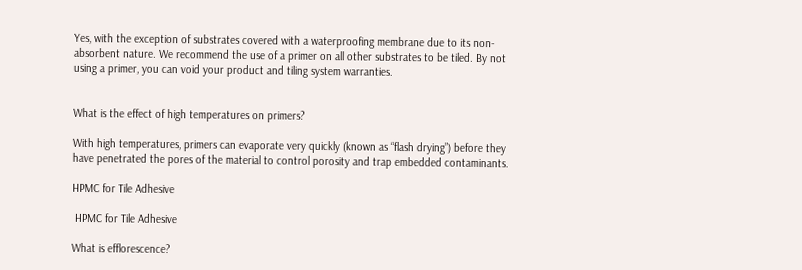Yes, with the exception of substrates covered with a waterproofing membrane due to its non-absorbent nature. We recommend the use of a primer on all other substrates to be tiled. By not using a primer, you can void your product and tiling system warranties.


What is the effect of high temperatures on primers?

With high temperatures, primers can evaporate very quickly (known as “flash drying”) before they have penetrated the pores of the material to control porosity and trap embedded contaminants.

HPMC for Tile Adhesive

 HPMC for Tile Adhesive

What is efflorescence?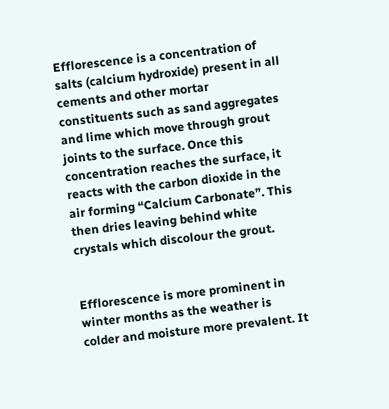Efflorescence is a concentration of salts (calcium hydroxide) present in all cements and other mortar constituents such as sand aggregates and lime which move through grout joints to the surface. Once this concentration reaches the surface, it reacts with the carbon dioxide in the air forming “Calcium Carbonate”. This then dries leaving behind white crystals which discolour the grout.


Efflorescence is more prominent in winter months as the weather is colder and moisture more prevalent. It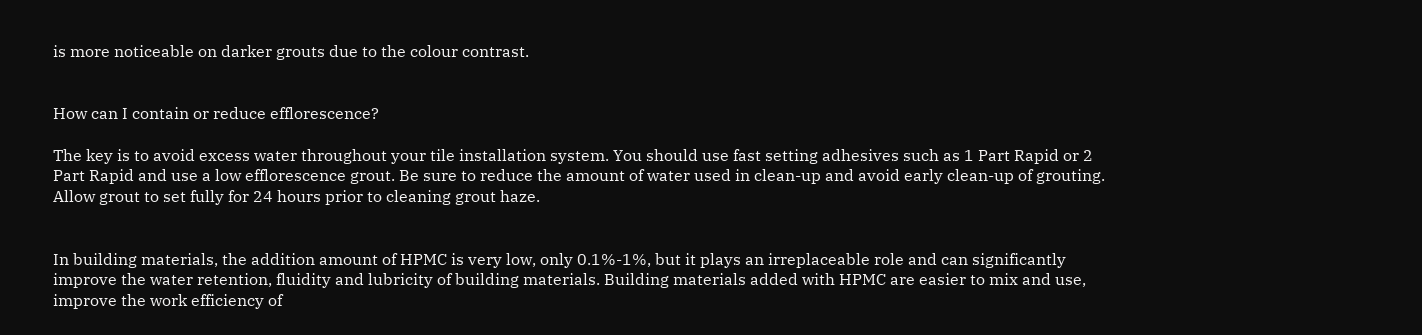is more noticeable on darker grouts due to the colour contrast.


How can I contain or reduce efflorescence?

The key is to avoid excess water throughout your tile installation system. You should use fast setting adhesives such as 1 Part Rapid or 2 Part Rapid and use a low efflorescence grout. Be sure to reduce the amount of water used in clean-up and avoid early clean-up of grouting. Allow grout to set fully for 24 hours prior to cleaning grout haze.


In building materials, the addition amount of HPMC is very low, only 0.1%-1%, but it plays an irreplaceable role and can significantly improve the water retention, fluidity and lubricity of building materials. Building materials added with HPMC are easier to mix and use, improve the work efficiency of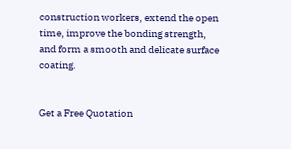construction workers, extend the open time, improve the bonding strength, and form a smooth and delicate surface coating.


Get a Free Quotation